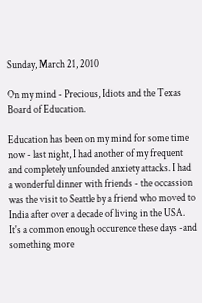Sunday, March 21, 2010

On my mind - Precious, Idiots and the Texas Board of Education.

Education has been on my mind for some time now - last night, I had another of my frequent and completely unfounded anxiety attacks. I had a wonderful dinner with friends - the occassion was the visit to Seattle by a friend who moved to India after over a decade of living in the USA. It's a common enough occurence these days -and something more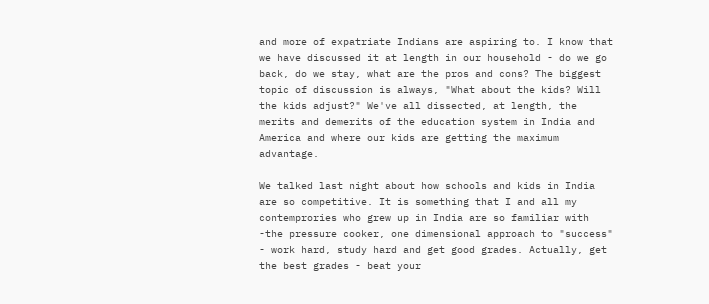and more of expatriate Indians are aspiring to. I know that we have discussed it at length in our household - do we go back, do we stay, what are the pros and cons? The biggest topic of discussion is always, "What about the kids? Will the kids adjust?" We've all dissected, at length, the merits and demerits of the education system in India and America and where our kids are getting the maximum advantage.

We talked last night about how schools and kids in India are so competitive. It is something that I and all my contemprories who grew up in India are so familiar with -the pressure cooker, one dimensional approach to "success" - work hard, study hard and get good grades. Actually, get the best grades - beat your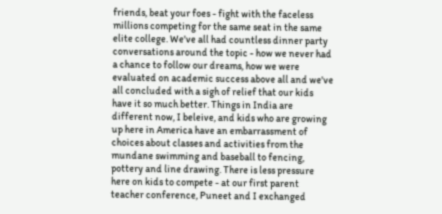friends, beat your foes - fight with the faceless millions competing for the same seat in the same elite college. We've all had countless dinner party conversations around the topic - how we never had a chance to follow our dreams, how we were evaluated on academic success above all and we've all concluded with a sigh of relief that our kids have it so much better. Things in India are different now, I beleive, and kids who are growing up here in America have an embarrassment of choices about classes and activities from the mundane swimming and baseball to fencing, pottery and line drawing. There is less pressure here on kids to compete - at our first parent teacher conference, Puneet and I exchanged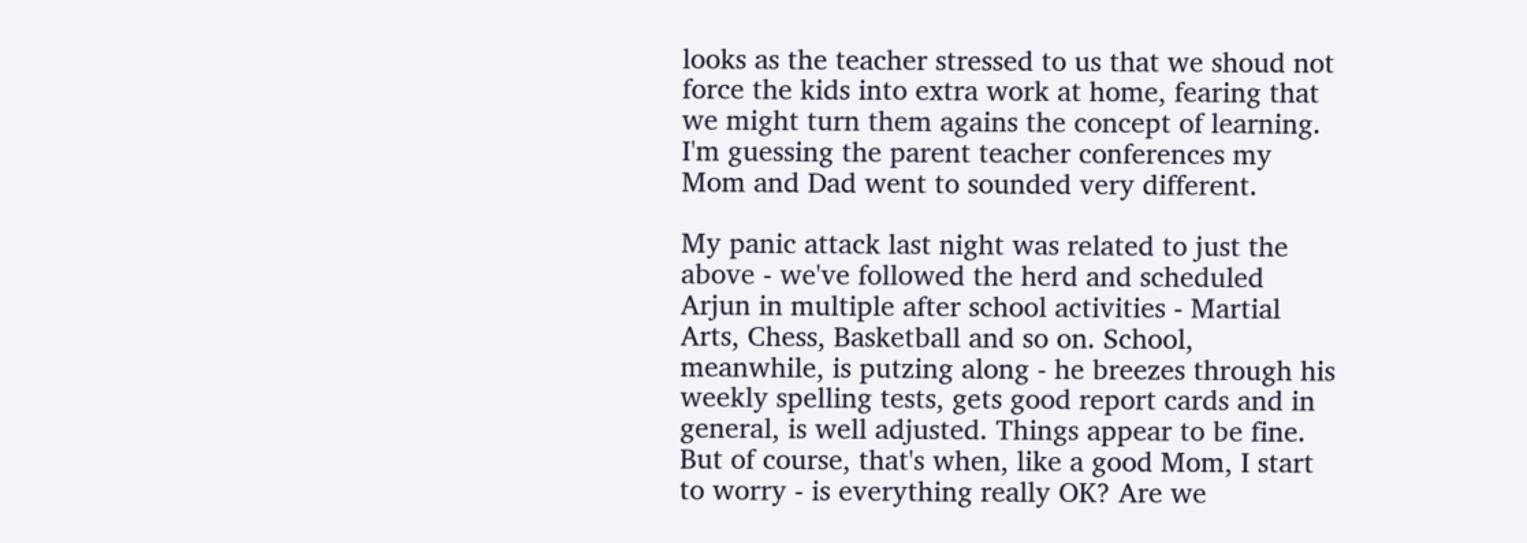looks as the teacher stressed to us that we shoud not force the kids into extra work at home, fearing that we might turn them agains the concept of learning. I'm guessing the parent teacher conferences my Mom and Dad went to sounded very different.

My panic attack last night was related to just the above - we've followed the herd and scheduled Arjun in multiple after school activities - Martial Arts, Chess, Basketball and so on. School, meanwhile, is putzing along - he breezes through his weekly spelling tests, gets good report cards and in general, is well adjusted. Things appear to be fine. But of course, that's when, like a good Mom, I start to worry - is everything really OK? Are we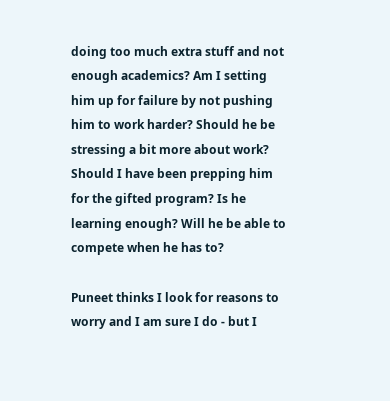doing too much extra stuff and not enough academics? Am I setting him up for failure by not pushing him to work harder? Should he be stressing a bit more about work? Should I have been prepping him for the gifted program? Is he learning enough? Will he be able to compete when he has to?

Puneet thinks I look for reasons to worry and I am sure I do - but I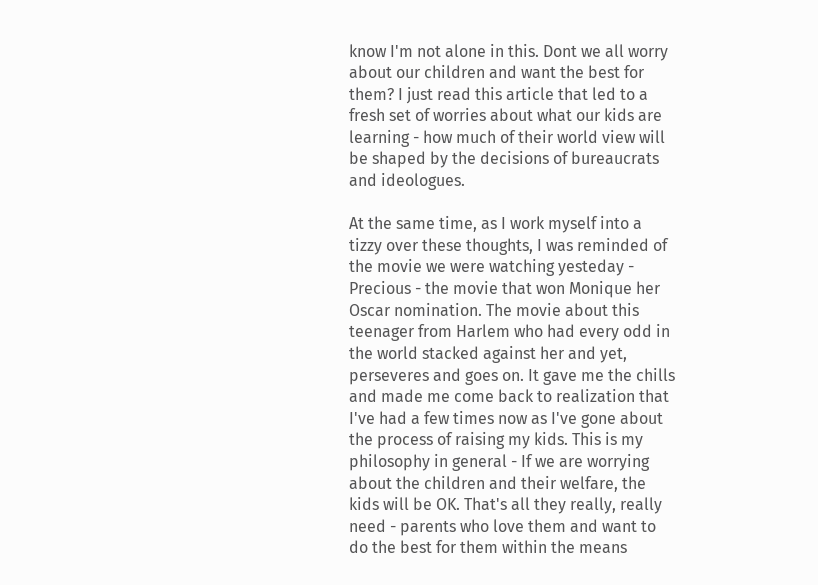know I'm not alone in this. Dont we all worry about our children and want the best for them? I just read this article that led to a fresh set of worries about what our kids are learning - how much of their world view will be shaped by the decisions of bureaucrats and ideologues.

At the same time, as I work myself into a tizzy over these thoughts, I was reminded of the movie we were watching yesteday - Precious - the movie that won Monique her Oscar nomination. The movie about this teenager from Harlem who had every odd in the world stacked against her and yet, perseveres and goes on. It gave me the chills and made me come back to realization that I've had a few times now as I've gone about the process of raising my kids. This is my philosophy in general - If we are worrying about the children and their welfare, the kids will be OK. That's all they really, really need - parents who love them and want to do the best for them within the means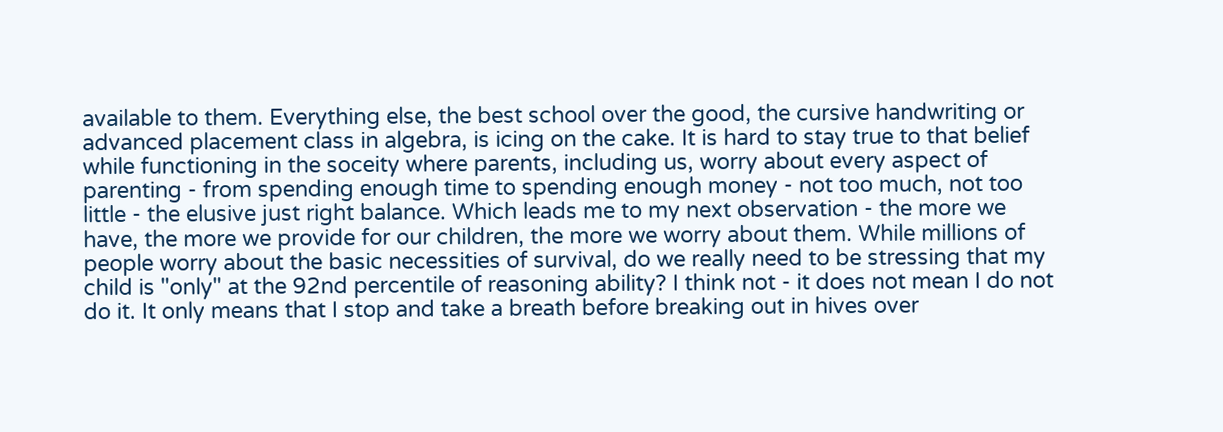available to them. Everything else, the best school over the good, the cursive handwriting or advanced placement class in algebra, is icing on the cake. It is hard to stay true to that belief while functioning in the soceity where parents, including us, worry about every aspect of parenting - from spending enough time to spending enough money - not too much, not too little - the elusive just right balance. Which leads me to my next observation - the more we have, the more we provide for our children, the more we worry about them. While millions of people worry about the basic necessities of survival, do we really need to be stressing that my child is "only" at the 92nd percentile of reasoning ability? I think not - it does not mean I do not do it. It only means that I stop and take a breath before breaking out in hives over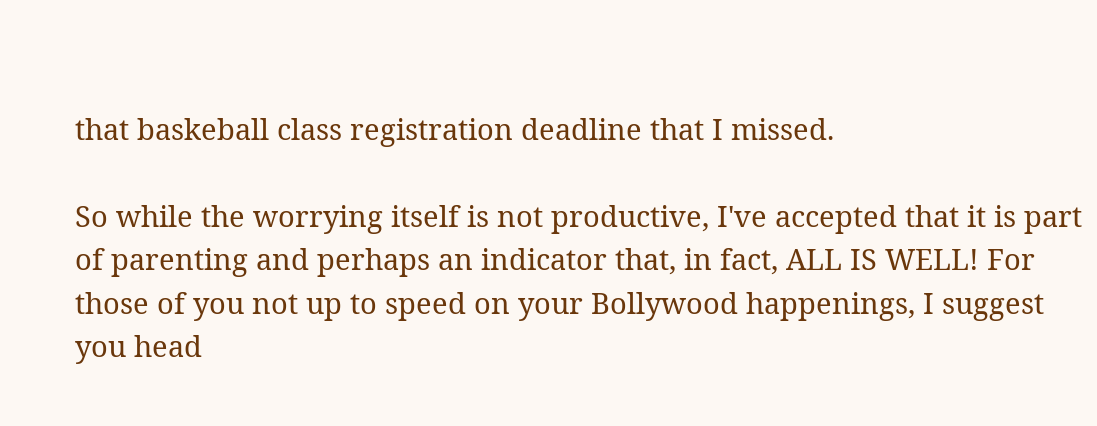that baskeball class registration deadline that I missed.

So while the worrying itself is not productive, I've accepted that it is part of parenting and perhaps an indicator that, in fact, ALL IS WELL! For those of you not up to speed on your Bollywood happenings, I suggest you head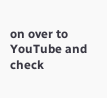on over to YouTube and check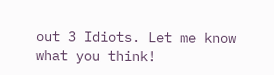out 3 Idiots. Let me know what you think!